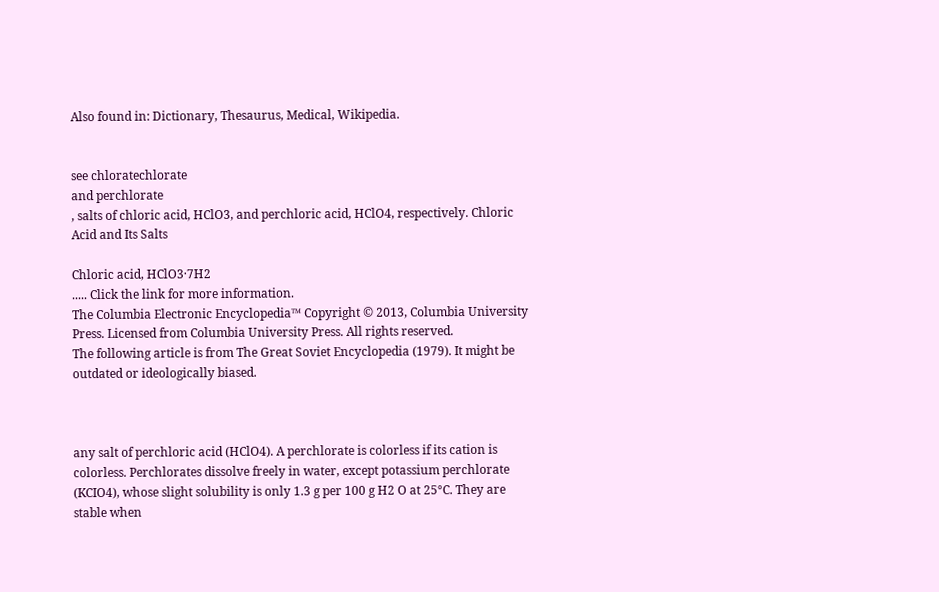Also found in: Dictionary, Thesaurus, Medical, Wikipedia.


see chloratechlorate
and perchlorate
, salts of chloric acid, HClO3, and perchloric acid, HClO4, respectively. Chloric Acid and Its Salts

Chloric acid, HClO3·7H2
..... Click the link for more information.
The Columbia Electronic Encyclopedia™ Copyright © 2013, Columbia University Press. Licensed from Columbia University Press. All rights reserved.
The following article is from The Great Soviet Encyclopedia (1979). It might be outdated or ideologically biased.



any salt of perchloric acid (HClO4). A perchlorate is colorless if its cation is colorless. Perchlorates dissolve freely in water, except potassium perchlorate (KCIO4), whose slight solubility is only 1.3 g per 100 g H2 O at 25°C. They are stable when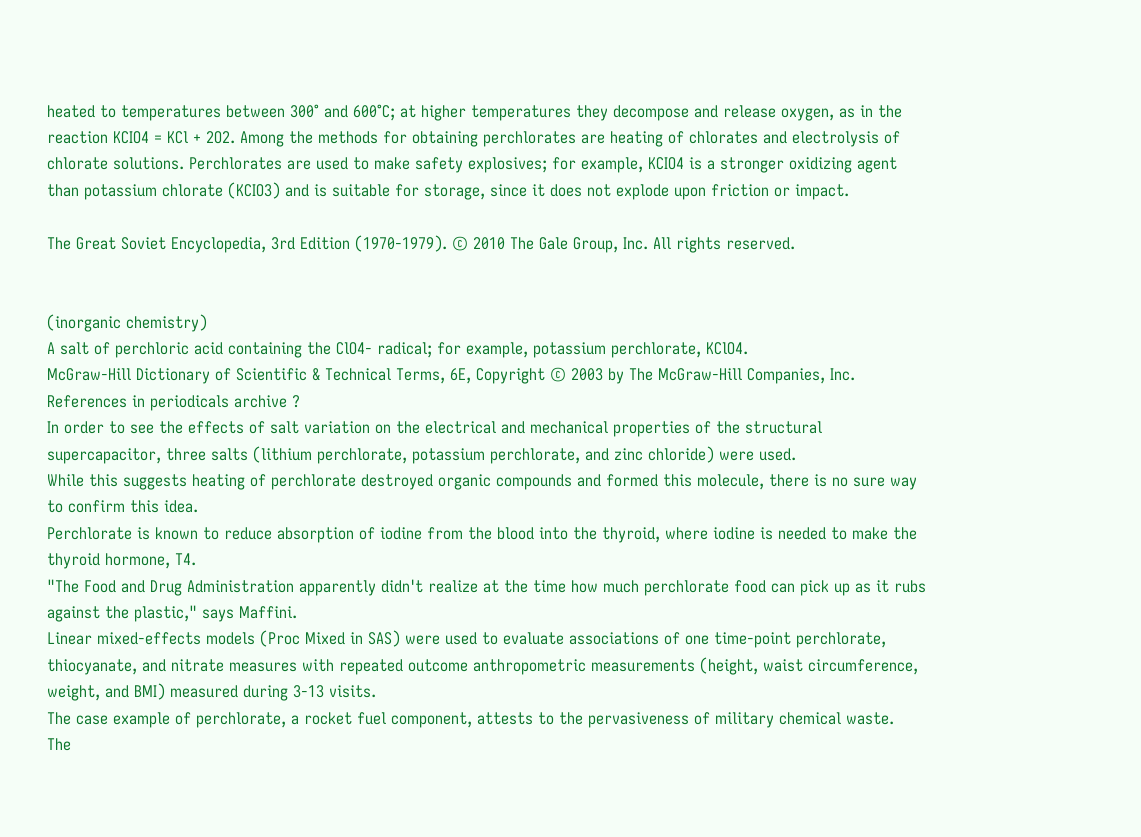heated to temperatures between 300° and 600°C; at higher temperatures they decompose and release oxygen, as in the reaction KCIO4 = KCl + 2O2. Among the methods for obtaining perchlorates are heating of chlorates and electrolysis of chlorate solutions. Perchlorates are used to make safety explosives; for example, KCIO4 is a stronger oxidizing agent than potassium chlorate (KCIO3) and is suitable for storage, since it does not explode upon friction or impact.

The Great Soviet Encyclopedia, 3rd Edition (1970-1979). © 2010 The Gale Group, Inc. All rights reserved.


(inorganic chemistry)
A salt of perchloric acid containing the ClO4- radical; for example, potassium perchlorate, KClO4.
McGraw-Hill Dictionary of Scientific & Technical Terms, 6E, Copyright © 2003 by The McGraw-Hill Companies, Inc.
References in periodicals archive ?
In order to see the effects of salt variation on the electrical and mechanical properties of the structural supercapacitor, three salts (lithium perchlorate, potassium perchlorate, and zinc chloride) were used.
While this suggests heating of perchlorate destroyed organic compounds and formed this molecule, there is no sure way to confirm this idea.
Perchlorate is known to reduce absorption of iodine from the blood into the thyroid, where iodine is needed to make the thyroid hormone, T4.
"The Food and Drug Administration apparently didn't realize at the time how much perchlorate food can pick up as it rubs against the plastic," says Maffini.
Linear mixed-effects models (Proc Mixed in SAS) were used to evaluate associations of one time-point perchlorate, thiocyanate, and nitrate measures with repeated outcome anthropometric measurements (height, waist circumference, weight, and BMI) measured during 3-13 visits.
The case example of perchlorate, a rocket fuel component, attests to the pervasiveness of military chemical waste.
The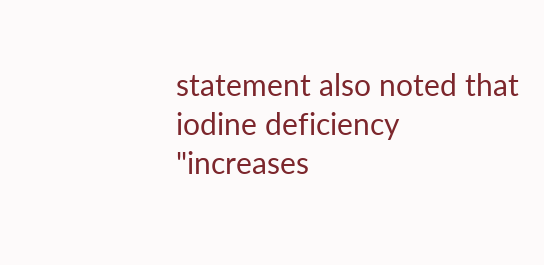statement also noted that iodine deficiency "increases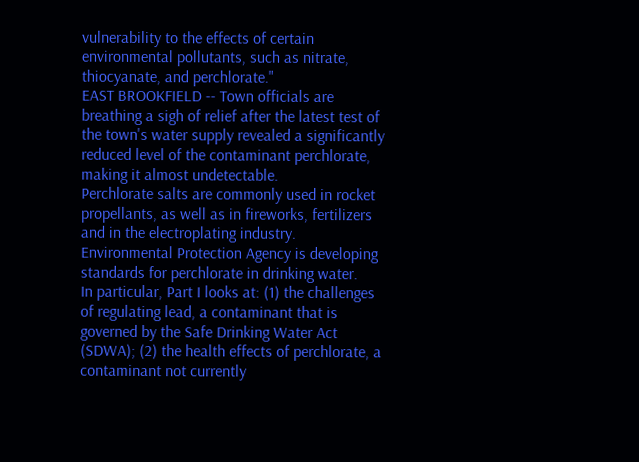vulnerability to the effects of certain environmental pollutants, such as nitrate, thiocyanate, and perchlorate."
EAST BROOKFIELD -- Town officials are breathing a sigh of relief after the latest test of the town's water supply revealed a significantly reduced level of the contaminant perchlorate, making it almost undetectable.
Perchlorate salts are commonly used in rocket propellants, as well as in fireworks, fertilizers and in the electroplating industry.
Environmental Protection Agency is developing standards for perchlorate in drinking water.
In particular, Part I looks at: (1) the challenges of regulating lead, a contaminant that is governed by the Safe Drinking Water Act (SDWA); (2) the health effects of perchlorate, a contaminant not currently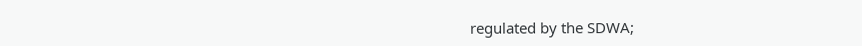regulated by the SDWA;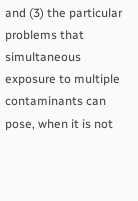and (3) the particular problems that simultaneous exposure to multiple contaminants can pose, when it is not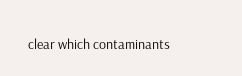clear which contaminants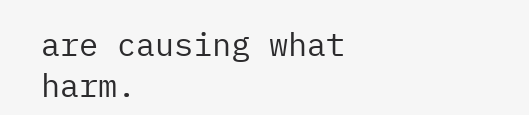are causing what harm.